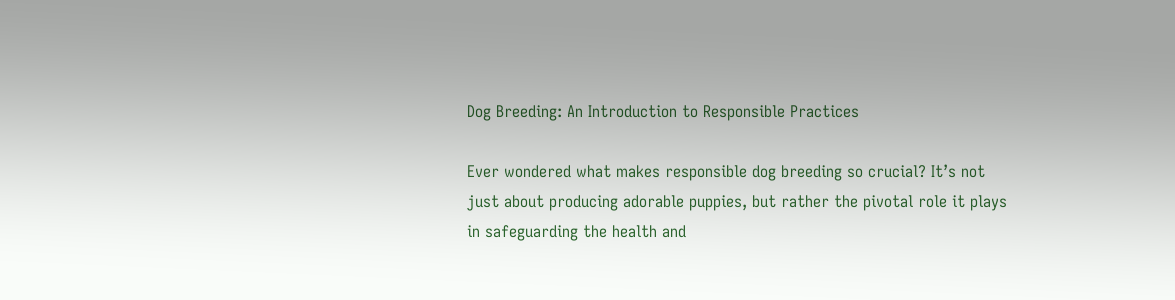Dog Breeding: An Introduction to Responsible Practices

Ever wondered what makes responsible dog breeding so crucial? It’s not just about producing adorable puppies, but rather the pivotal role it plays in safeguarding the health and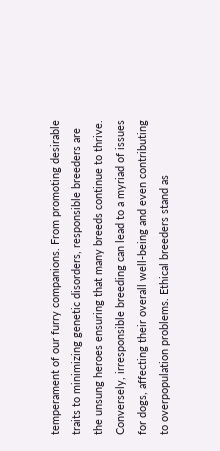temperament of our furry companions. From promoting desirable traits to minimizing genetic disorders, responsible breeders are the unsung heroes ensuring that many breeds continue to thrive. Conversely, irresponsible breeding can lead to a myriad of issues for dogs, affecting their overall well-being and even contributing to overpopulation problems. Ethical breeders stand as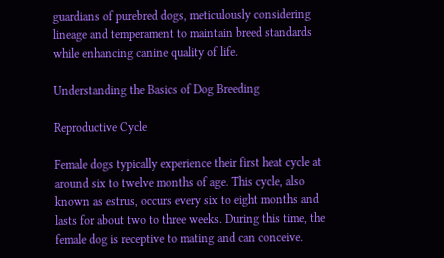guardians of purebred dogs, meticulously considering lineage and temperament to maintain breed standards while enhancing canine quality of life.

Understanding the Basics of Dog Breeding

Reproductive Cycle

Female dogs typically experience their first heat cycle at around six to twelve months of age. This cycle, also known as estrus, occurs every six to eight months and lasts for about two to three weeks. During this time, the female dog is receptive to mating and can conceive.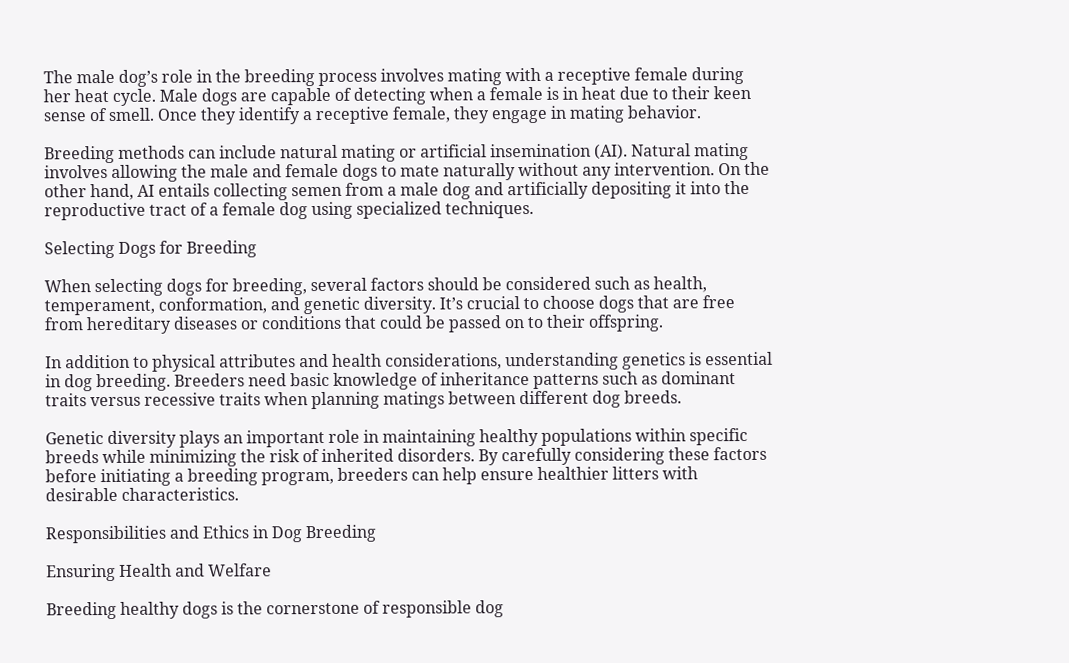The male dog’s role in the breeding process involves mating with a receptive female during her heat cycle. Male dogs are capable of detecting when a female is in heat due to their keen sense of smell. Once they identify a receptive female, they engage in mating behavior.

Breeding methods can include natural mating or artificial insemination (AI). Natural mating involves allowing the male and female dogs to mate naturally without any intervention. On the other hand, AI entails collecting semen from a male dog and artificially depositing it into the reproductive tract of a female dog using specialized techniques.

Selecting Dogs for Breeding

When selecting dogs for breeding, several factors should be considered such as health, temperament, conformation, and genetic diversity. It’s crucial to choose dogs that are free from hereditary diseases or conditions that could be passed on to their offspring.

In addition to physical attributes and health considerations, understanding genetics is essential in dog breeding. Breeders need basic knowledge of inheritance patterns such as dominant traits versus recessive traits when planning matings between different dog breeds.

Genetic diversity plays an important role in maintaining healthy populations within specific breeds while minimizing the risk of inherited disorders. By carefully considering these factors before initiating a breeding program, breeders can help ensure healthier litters with desirable characteristics.

Responsibilities and Ethics in Dog Breeding

Ensuring Health and Welfare

Breeding healthy dogs is the cornerstone of responsible dog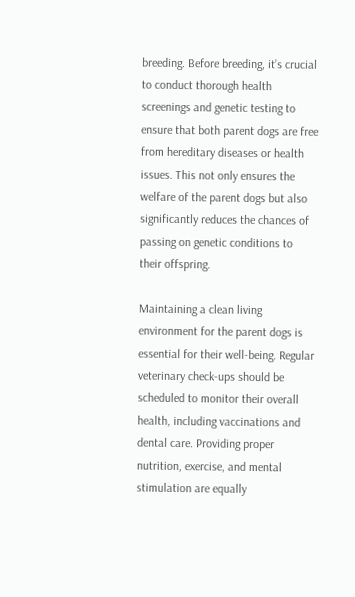breeding. Before breeding, it’s crucial to conduct thorough health screenings and genetic testing to ensure that both parent dogs are free from hereditary diseases or health issues. This not only ensures the welfare of the parent dogs but also significantly reduces the chances of passing on genetic conditions to their offspring.

Maintaining a clean living environment for the parent dogs is essential for their well-being. Regular veterinary check-ups should be scheduled to monitor their overall health, including vaccinations and dental care. Providing proper nutrition, exercise, and mental stimulation are equally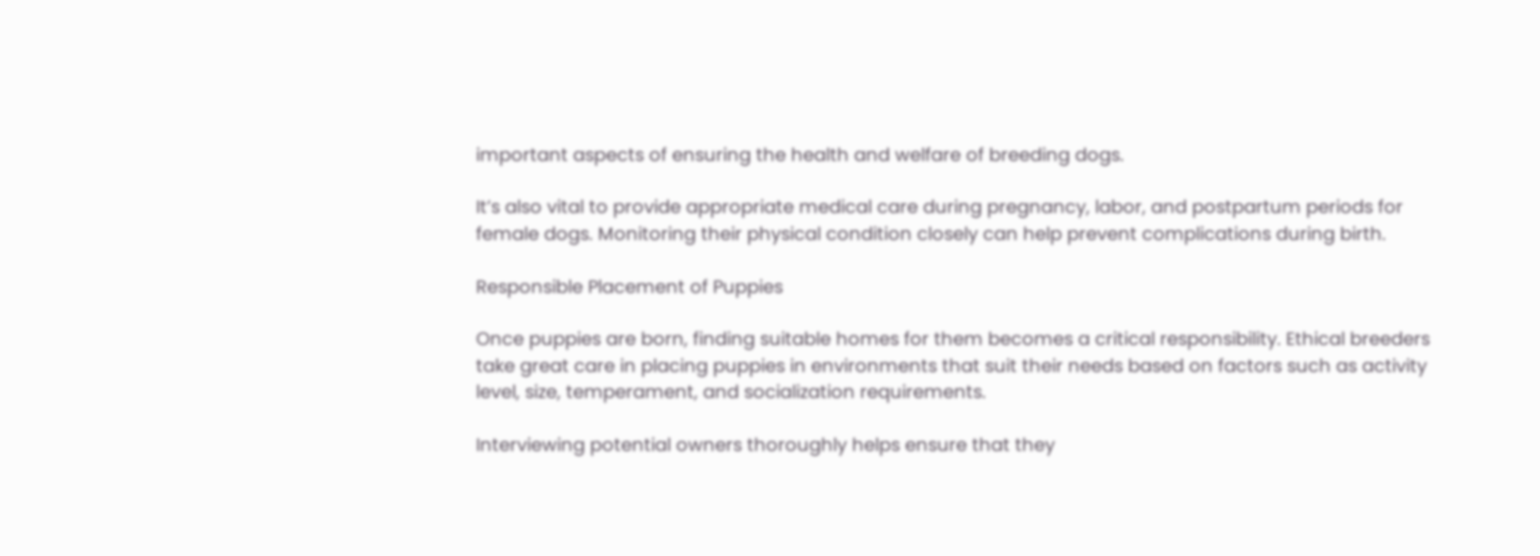important aspects of ensuring the health and welfare of breeding dogs.

It’s also vital to provide appropriate medical care during pregnancy, labor, and postpartum periods for female dogs. Monitoring their physical condition closely can help prevent complications during birth.

Responsible Placement of Puppies

Once puppies are born, finding suitable homes for them becomes a critical responsibility. Ethical breeders take great care in placing puppies in environments that suit their needs based on factors such as activity level, size, temperament, and socialization requirements.

Interviewing potential owners thoroughly helps ensure that they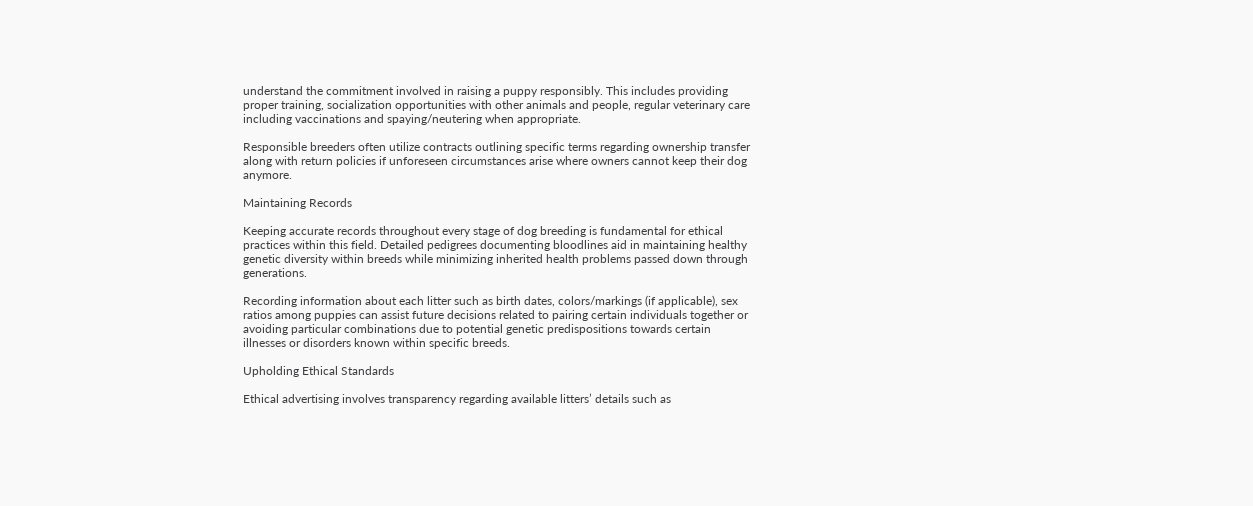understand the commitment involved in raising a puppy responsibly. This includes providing proper training, socialization opportunities with other animals and people, regular veterinary care including vaccinations and spaying/neutering when appropriate.

Responsible breeders often utilize contracts outlining specific terms regarding ownership transfer along with return policies if unforeseen circumstances arise where owners cannot keep their dog anymore.

Maintaining Records

Keeping accurate records throughout every stage of dog breeding is fundamental for ethical practices within this field. Detailed pedigrees documenting bloodlines aid in maintaining healthy genetic diversity within breeds while minimizing inherited health problems passed down through generations.

Recording information about each litter such as birth dates, colors/markings (if applicable), sex ratios among puppies can assist future decisions related to pairing certain individuals together or avoiding particular combinations due to potential genetic predispositions towards certain illnesses or disorders known within specific breeds.

Upholding Ethical Standards

Ethical advertising involves transparency regarding available litters’ details such as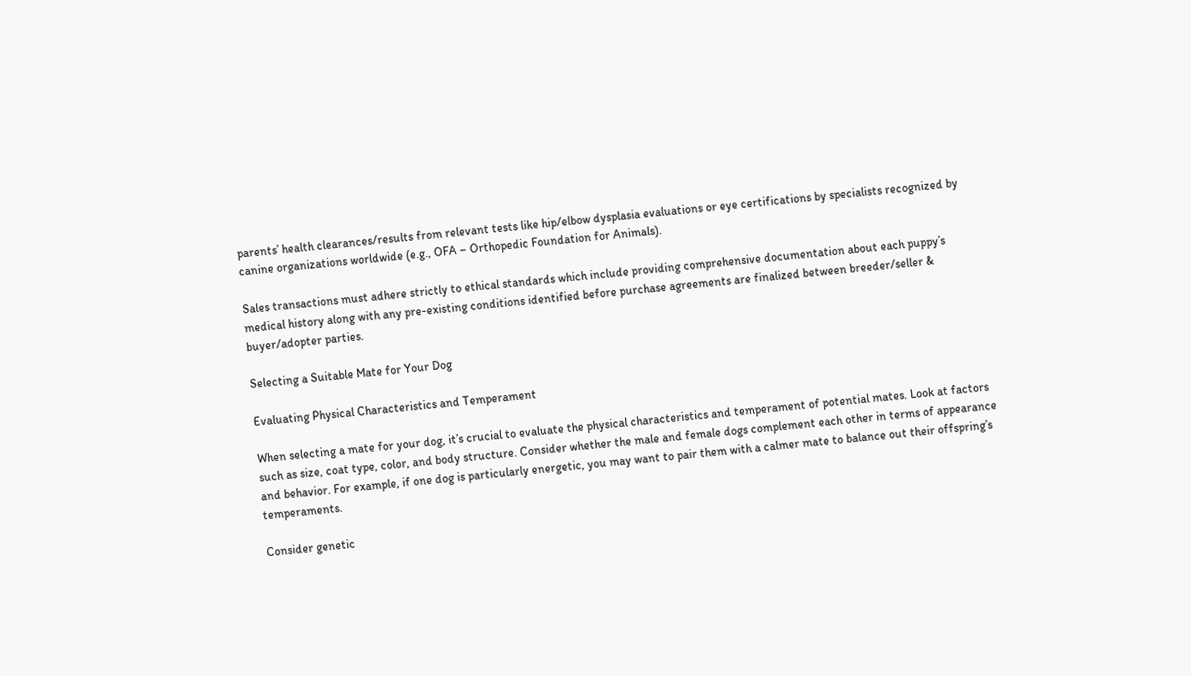parents’ health clearances/results from relevant tests like hip/elbow dysplasia evaluations or eye certifications by specialists recognized by canine organizations worldwide (e.g., OFA – Orthopedic Foundation for Animals).

Sales transactions must adhere strictly to ethical standards which include providing comprehensive documentation about each puppy’s medical history along with any pre-existing conditions identified before purchase agreements are finalized between breeder/seller & buyer/adopter parties.

Selecting a Suitable Mate for Your Dog

Evaluating Physical Characteristics and Temperament

When selecting a mate for your dog, it’s crucial to evaluate the physical characteristics and temperament of potential mates. Look at factors such as size, coat type, color, and body structure. Consider whether the male and female dogs complement each other in terms of appearance and behavior. For example, if one dog is particularly energetic, you may want to pair them with a calmer mate to balance out their offspring’s temperaments.

Consider genetic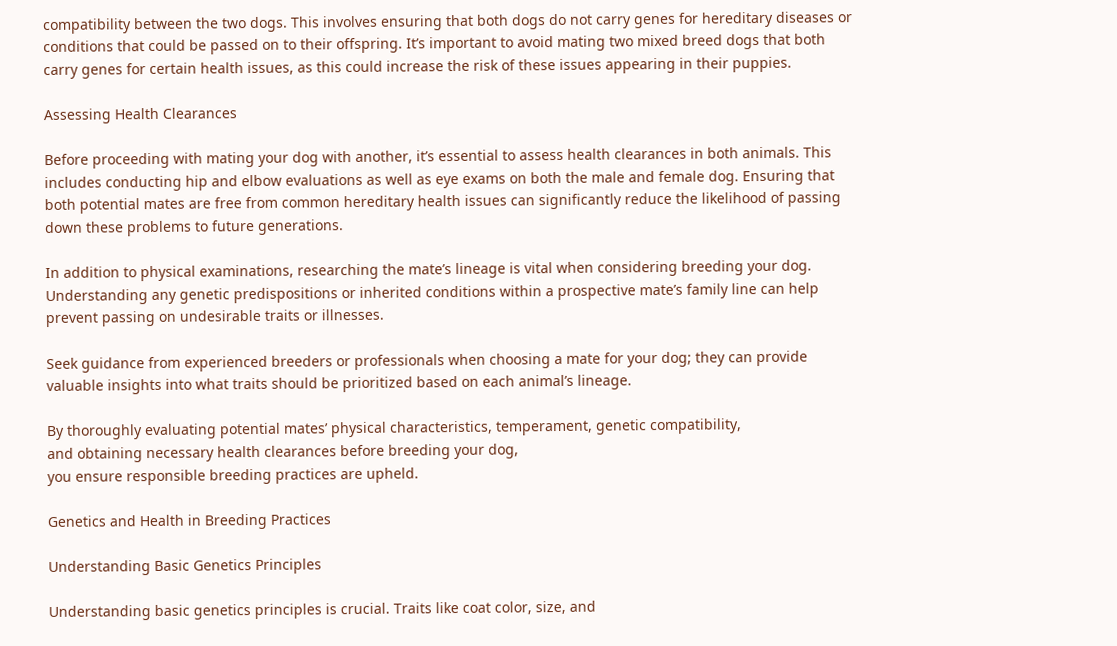compatibility between the two dogs. This involves ensuring that both dogs do not carry genes for hereditary diseases or conditions that could be passed on to their offspring. It’s important to avoid mating two mixed breed dogs that both carry genes for certain health issues, as this could increase the risk of these issues appearing in their puppies.

Assessing Health Clearances

Before proceeding with mating your dog with another, it’s essential to assess health clearances in both animals. This includes conducting hip and elbow evaluations as well as eye exams on both the male and female dog. Ensuring that both potential mates are free from common hereditary health issues can significantly reduce the likelihood of passing down these problems to future generations.

In addition to physical examinations, researching the mate’s lineage is vital when considering breeding your dog. Understanding any genetic predispositions or inherited conditions within a prospective mate’s family line can help prevent passing on undesirable traits or illnesses.

Seek guidance from experienced breeders or professionals when choosing a mate for your dog; they can provide valuable insights into what traits should be prioritized based on each animal’s lineage.

By thoroughly evaluating potential mates’ physical characteristics, temperament, genetic compatibility,
and obtaining necessary health clearances before breeding your dog,
you ensure responsible breeding practices are upheld.

Genetics and Health in Breeding Practices

Understanding Basic Genetics Principles

Understanding basic genetics principles is crucial. Traits like coat color, size, and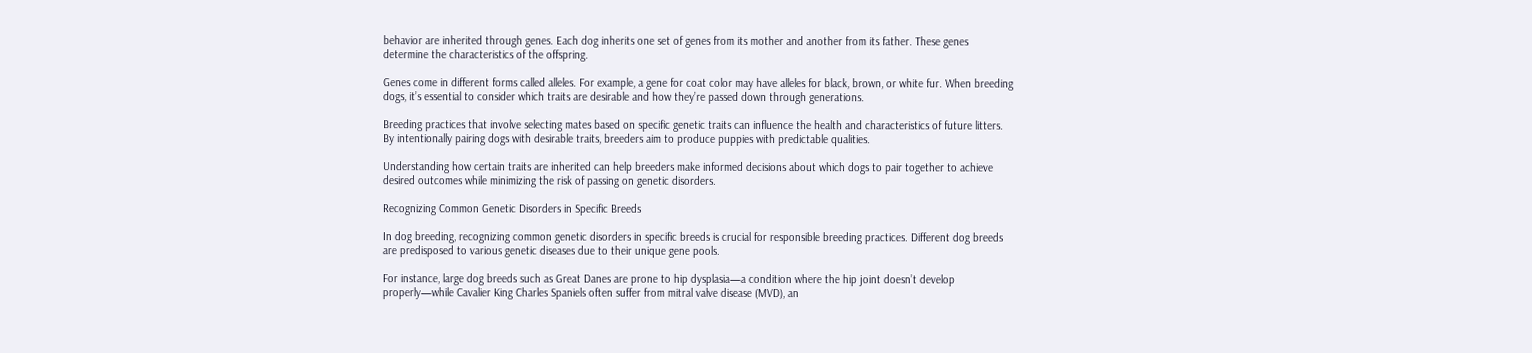behavior are inherited through genes. Each dog inherits one set of genes from its mother and another from its father. These genes determine the characteristics of the offspring.

Genes come in different forms called alleles. For example, a gene for coat color may have alleles for black, brown, or white fur. When breeding dogs, it’s essential to consider which traits are desirable and how they’re passed down through generations.

Breeding practices that involve selecting mates based on specific genetic traits can influence the health and characteristics of future litters. By intentionally pairing dogs with desirable traits, breeders aim to produce puppies with predictable qualities.

Understanding how certain traits are inherited can help breeders make informed decisions about which dogs to pair together to achieve desired outcomes while minimizing the risk of passing on genetic disorders.

Recognizing Common Genetic Disorders in Specific Breeds

In dog breeding, recognizing common genetic disorders in specific breeds is crucial for responsible breeding practices. Different dog breeds are predisposed to various genetic diseases due to their unique gene pools.

For instance, large dog breeds such as Great Danes are prone to hip dysplasia—a condition where the hip joint doesn’t develop properly—while Cavalier King Charles Spaniels often suffer from mitral valve disease (MVD), an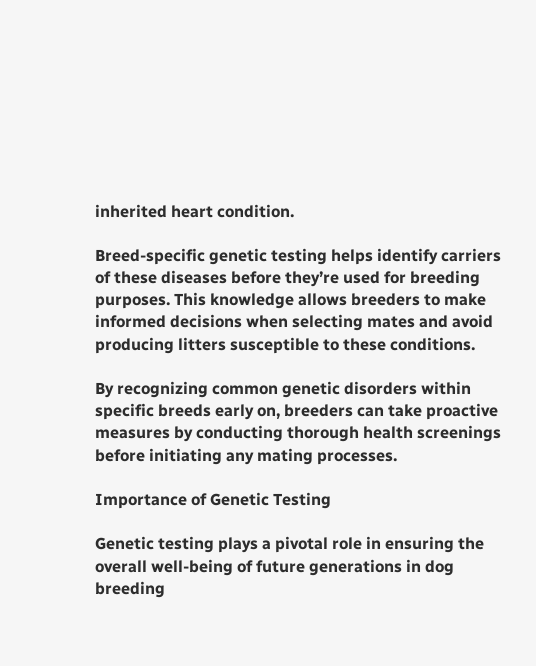inherited heart condition.

Breed-specific genetic testing helps identify carriers of these diseases before they’re used for breeding purposes. This knowledge allows breeders to make informed decisions when selecting mates and avoid producing litters susceptible to these conditions.

By recognizing common genetic disorders within specific breeds early on, breeders can take proactive measures by conducting thorough health screenings before initiating any mating processes.

Importance of Genetic Testing

Genetic testing plays a pivotal role in ensuring the overall well-being of future generations in dog breeding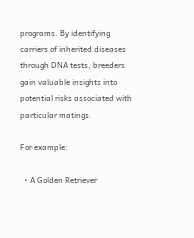programs. By identifying carriers of inherited diseases through DNA tests, breeders gain valuable insights into potential risks associated with particular matings.

For example:

  • A Golden Retriever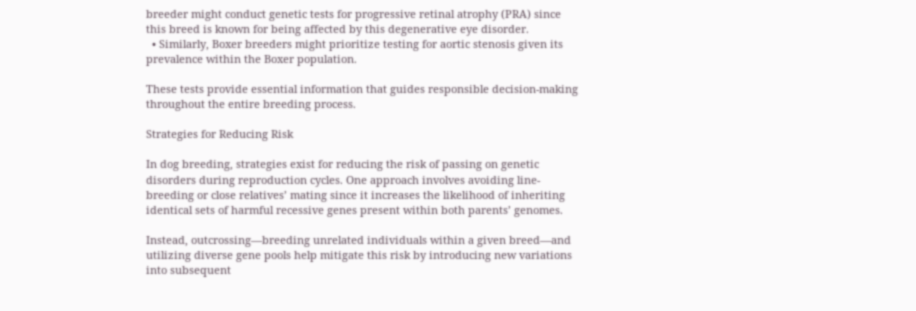breeder might conduct genetic tests for progressive retinal atrophy (PRA) since this breed is known for being affected by this degenerative eye disorder.
  • Similarly, Boxer breeders might prioritize testing for aortic stenosis given its prevalence within the Boxer population.

These tests provide essential information that guides responsible decision-making throughout the entire breeding process.

Strategies for Reducing Risk

In dog breeding, strategies exist for reducing the risk of passing on genetic disorders during reproduction cycles. One approach involves avoiding line-breeding or close relatives’ mating since it increases the likelihood of inheriting identical sets of harmful recessive genes present within both parents’ genomes.

Instead, outcrossing—breeding unrelated individuals within a given breed—and utilizing diverse gene pools help mitigate this risk by introducing new variations into subsequent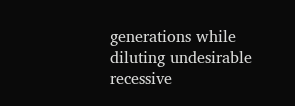generations while diluting undesirable recessive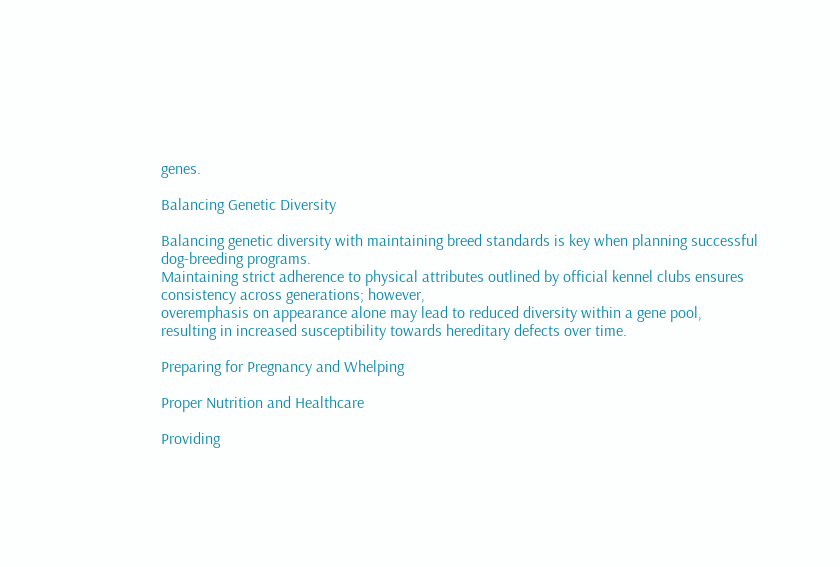genes.

Balancing Genetic Diversity

Balancing genetic diversity with maintaining breed standards is key when planning successful dog-breeding programs.
Maintaining strict adherence to physical attributes outlined by official kennel clubs ensures consistency across generations; however,
overemphasis on appearance alone may lead to reduced diversity within a gene pool,
resulting in increased susceptibility towards hereditary defects over time.

Preparing for Pregnancy and Whelping

Proper Nutrition and Healthcare

Providing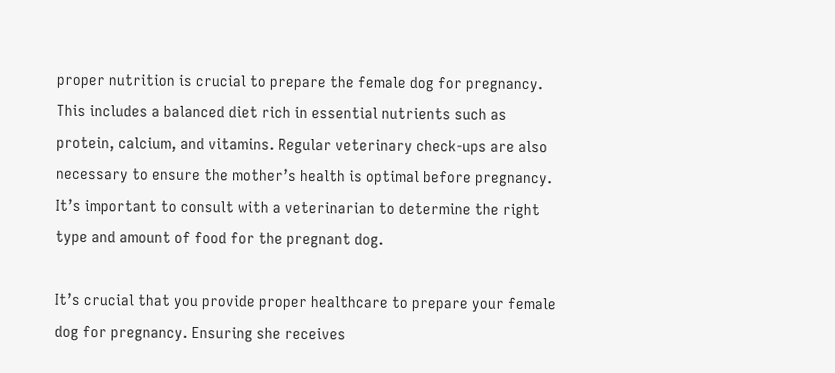proper nutrition is crucial to prepare the female dog for pregnancy. This includes a balanced diet rich in essential nutrients such as protein, calcium, and vitamins. Regular veterinary check-ups are also necessary to ensure the mother’s health is optimal before pregnancy. It’s important to consult with a veterinarian to determine the right type and amount of food for the pregnant dog.

It’s crucial that you provide proper healthcare to prepare your female dog for pregnancy. Ensuring she receives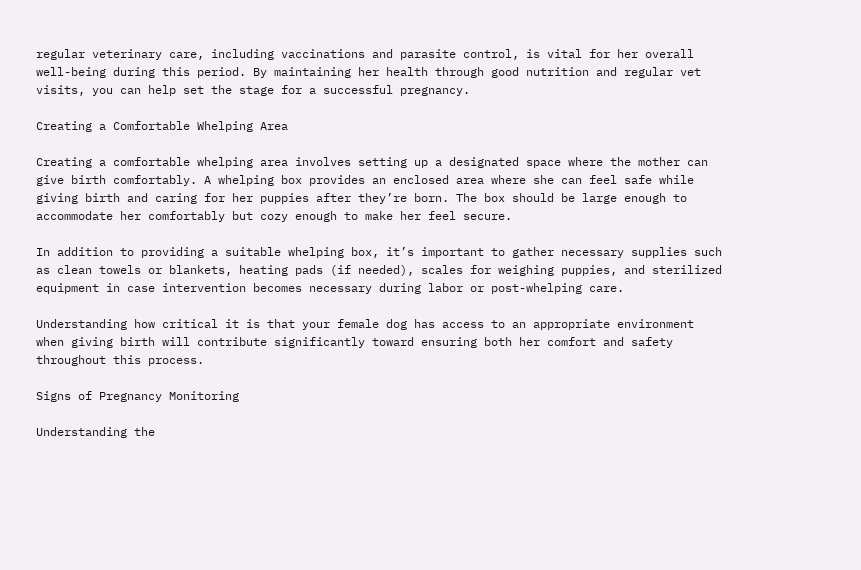regular veterinary care, including vaccinations and parasite control, is vital for her overall well-being during this period. By maintaining her health through good nutrition and regular vet visits, you can help set the stage for a successful pregnancy.

Creating a Comfortable Whelping Area

Creating a comfortable whelping area involves setting up a designated space where the mother can give birth comfortably. A whelping box provides an enclosed area where she can feel safe while giving birth and caring for her puppies after they’re born. The box should be large enough to accommodate her comfortably but cozy enough to make her feel secure.

In addition to providing a suitable whelping box, it’s important to gather necessary supplies such as clean towels or blankets, heating pads (if needed), scales for weighing puppies, and sterilized equipment in case intervention becomes necessary during labor or post-whelping care.

Understanding how critical it is that your female dog has access to an appropriate environment when giving birth will contribute significantly toward ensuring both her comfort and safety throughout this process.

Signs of Pregnancy Monitoring

Understanding the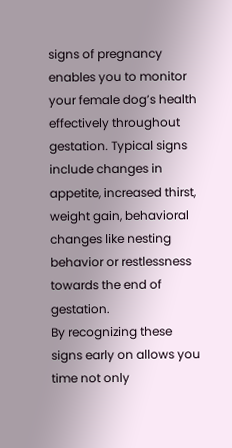signs of pregnancy enables you to monitor your female dog’s health effectively throughout gestation. Typical signs include changes in appetite, increased thirst, weight gain, behavioral changes like nesting behavior or restlessness towards the end of gestation.
By recognizing these signs early on allows you time not only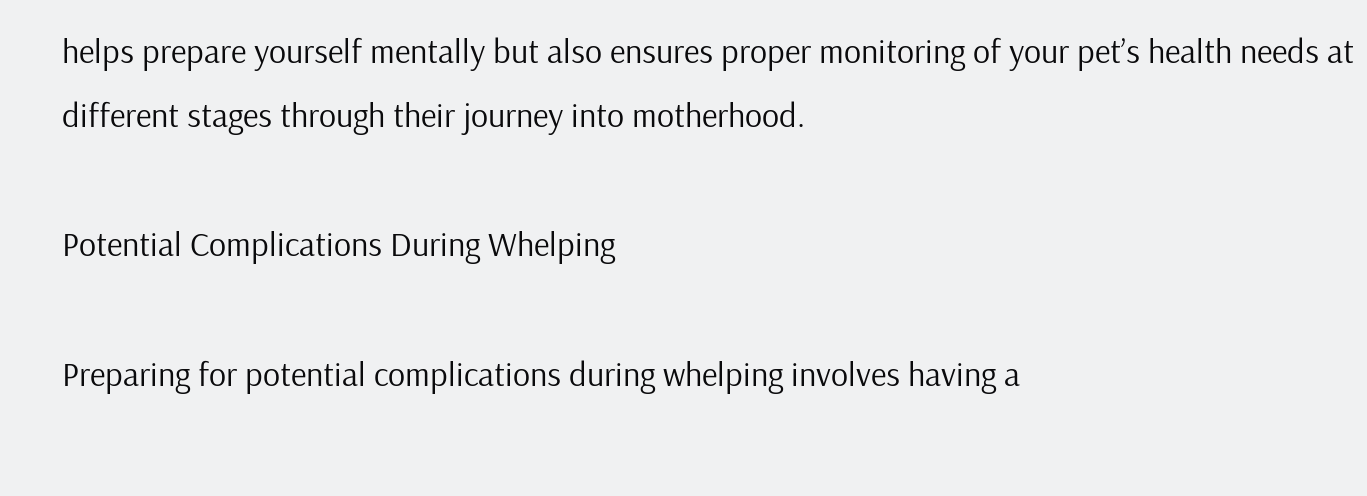helps prepare yourself mentally but also ensures proper monitoring of your pet’s health needs at different stages through their journey into motherhood.

Potential Complications During Whelping

Preparing for potential complications during whelping involves having a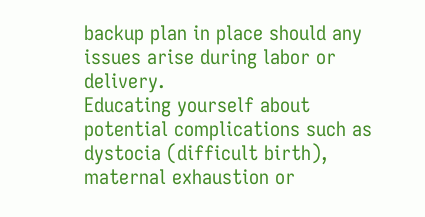backup plan in place should any issues arise during labor or delivery.
Educating yourself about potential complications such as dystocia (difficult birth), maternal exhaustion or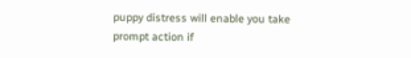puppy distress will enable you take prompt action if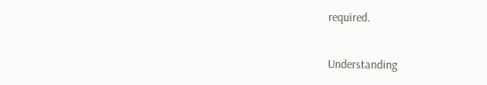required.

Understanding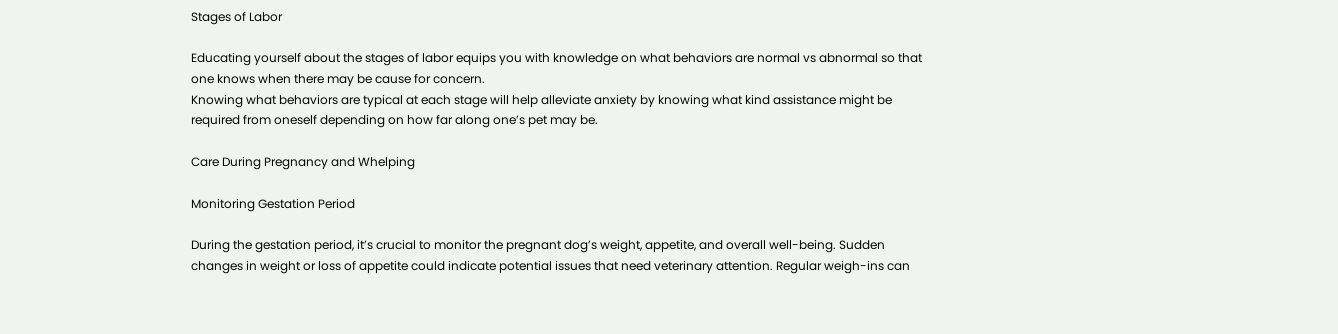Stages of Labor

Educating yourself about the stages of labor equips you with knowledge on what behaviors are normal vs abnormal so that one knows when there may be cause for concern.
Knowing what behaviors are typical at each stage will help alleviate anxiety by knowing what kind assistance might be required from oneself depending on how far along one’s pet may be.

Care During Pregnancy and Whelping

Monitoring Gestation Period

During the gestation period, it’s crucial to monitor the pregnant dog’s weight, appetite, and overall well-being. Sudden changes in weight or loss of appetite could indicate potential issues that need veterinary attention. Regular weigh-ins can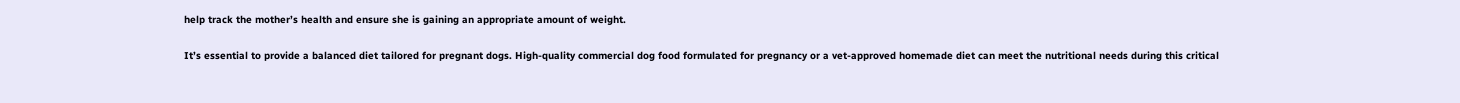help track the mother’s health and ensure she is gaining an appropriate amount of weight.

It’s essential to provide a balanced diet tailored for pregnant dogs. High-quality commercial dog food formulated for pregnancy or a vet-approved homemade diet can meet the nutritional needs during this critical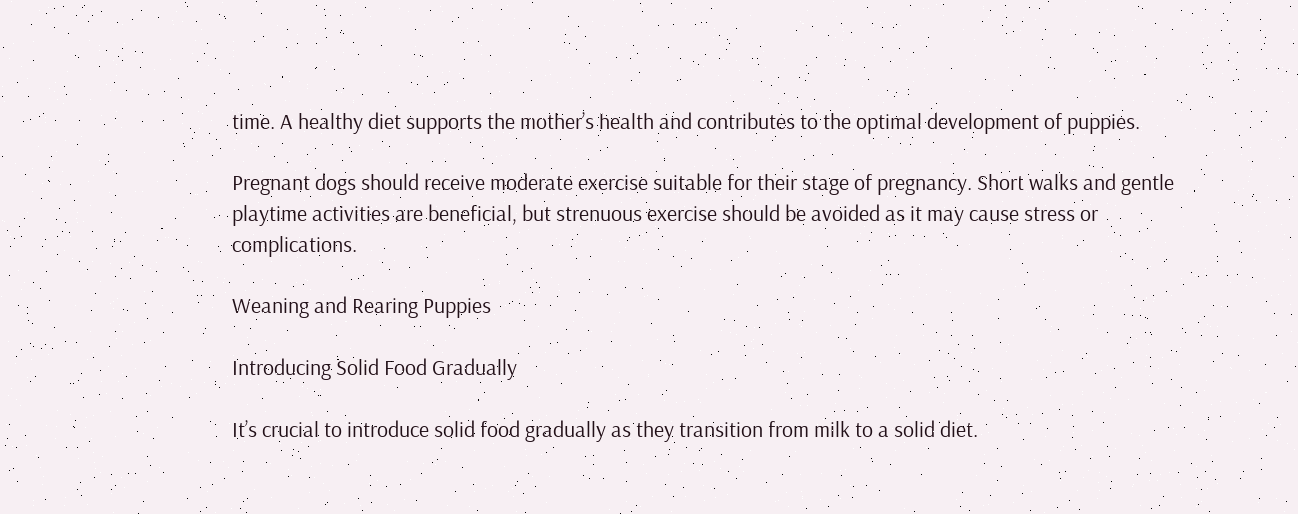time. A healthy diet supports the mother’s health and contributes to the optimal development of puppies.

Pregnant dogs should receive moderate exercise suitable for their stage of pregnancy. Short walks and gentle playtime activities are beneficial, but strenuous exercise should be avoided as it may cause stress or complications.

Weaning and Rearing Puppies

Introducing Solid Food Gradually

It’s crucial to introduce solid food gradually as they transition from milk to a solid diet.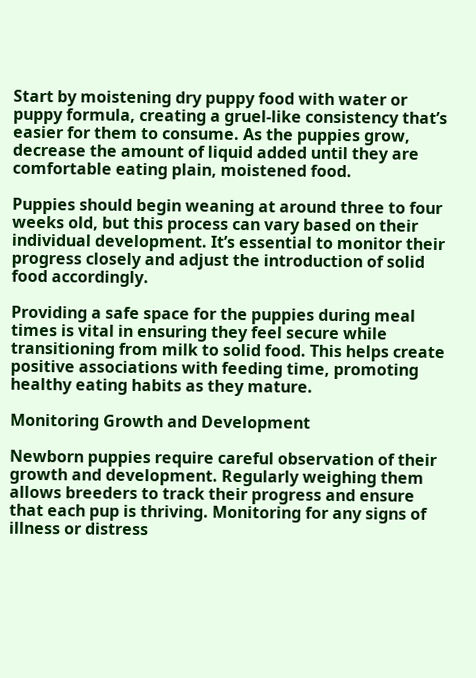Start by moistening dry puppy food with water or puppy formula, creating a gruel-like consistency that’s easier for them to consume. As the puppies grow, decrease the amount of liquid added until they are comfortable eating plain, moistened food.

Puppies should begin weaning at around three to four weeks old, but this process can vary based on their individual development. It’s essential to monitor their progress closely and adjust the introduction of solid food accordingly.

Providing a safe space for the puppies during meal times is vital in ensuring they feel secure while transitioning from milk to solid food. This helps create positive associations with feeding time, promoting healthy eating habits as they mature.

Monitoring Growth and Development

Newborn puppies require careful observation of their growth and development. Regularly weighing them allows breeders to track their progress and ensure that each pup is thriving. Monitoring for any signs of illness or distress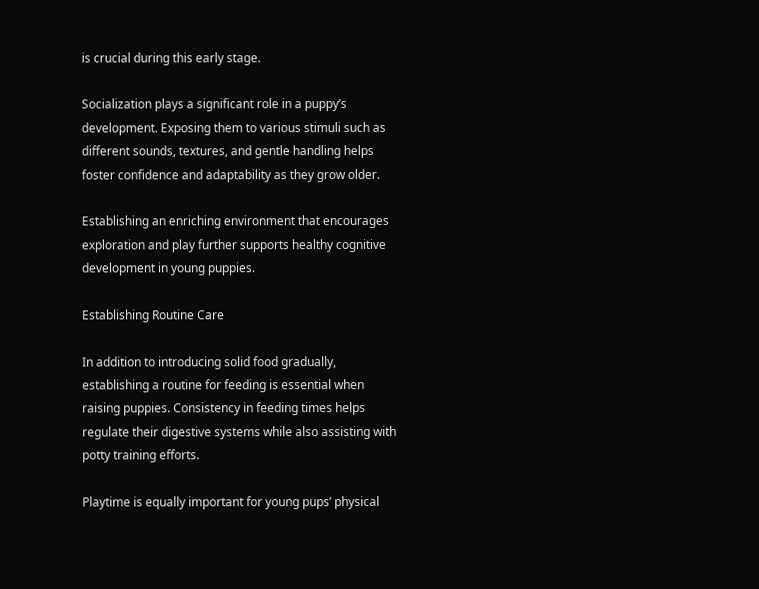is crucial during this early stage.

Socialization plays a significant role in a puppy’s development. Exposing them to various stimuli such as different sounds, textures, and gentle handling helps foster confidence and adaptability as they grow older.

Establishing an enriching environment that encourages exploration and play further supports healthy cognitive development in young puppies.

Establishing Routine Care

In addition to introducing solid food gradually, establishing a routine for feeding is essential when raising puppies. Consistency in feeding times helps regulate their digestive systems while also assisting with potty training efforts.

Playtime is equally important for young pups’ physical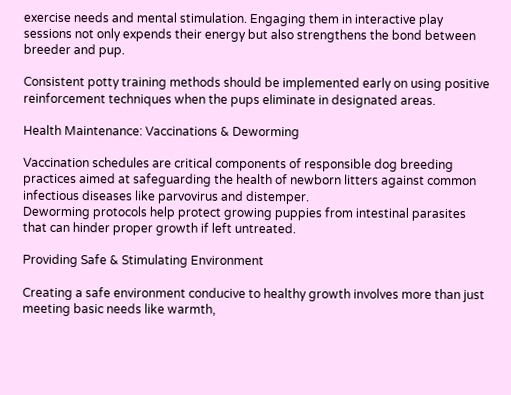exercise needs and mental stimulation. Engaging them in interactive play sessions not only expends their energy but also strengthens the bond between breeder and pup.

Consistent potty training methods should be implemented early on using positive reinforcement techniques when the pups eliminate in designated areas.

Health Maintenance: Vaccinations & Deworming

Vaccination schedules are critical components of responsible dog breeding practices aimed at safeguarding the health of newborn litters against common infectious diseases like parvovirus and distemper.
Deworming protocols help protect growing puppies from intestinal parasites that can hinder proper growth if left untreated.

Providing Safe & Stimulating Environment

Creating a safe environment conducive to healthy growth involves more than just meeting basic needs like warmth,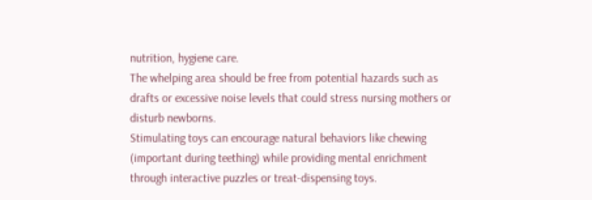nutrition, hygiene care.
The whelping area should be free from potential hazards such as drafts or excessive noise levels that could stress nursing mothers or disturb newborns.
Stimulating toys can encourage natural behaviors like chewing (important during teething) while providing mental enrichment through interactive puzzles or treat-dispensing toys.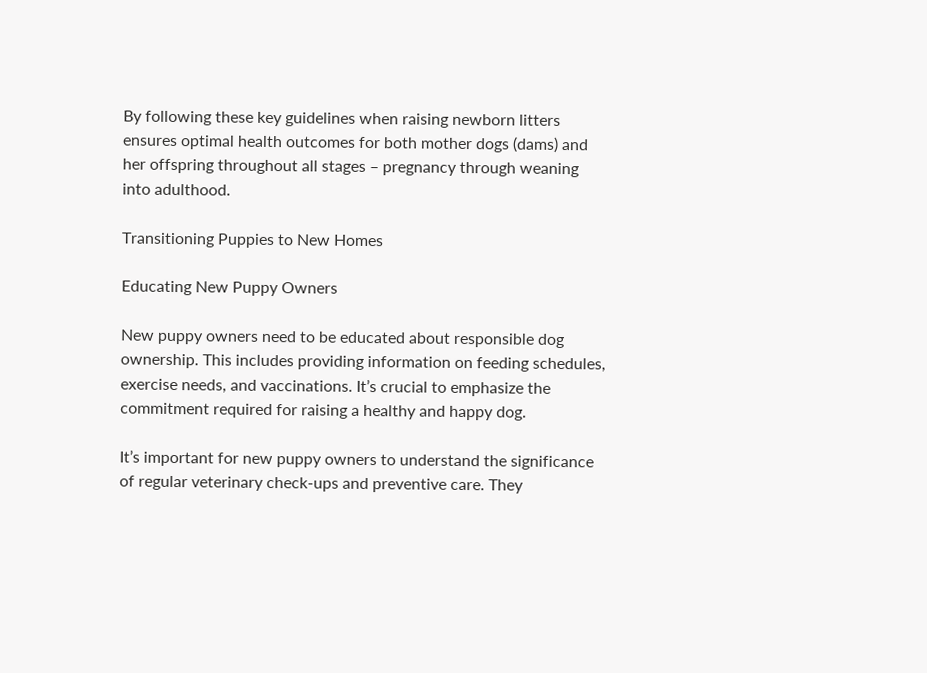By following these key guidelines when raising newborn litters ensures optimal health outcomes for both mother dogs (dams) and her offspring throughout all stages – pregnancy through weaning into adulthood.

Transitioning Puppies to New Homes

Educating New Puppy Owners

New puppy owners need to be educated about responsible dog ownership. This includes providing information on feeding schedules, exercise needs, and vaccinations. It’s crucial to emphasize the commitment required for raising a healthy and happy dog.

It’s important for new puppy owners to understand the significance of regular veterinary check-ups and preventive care. They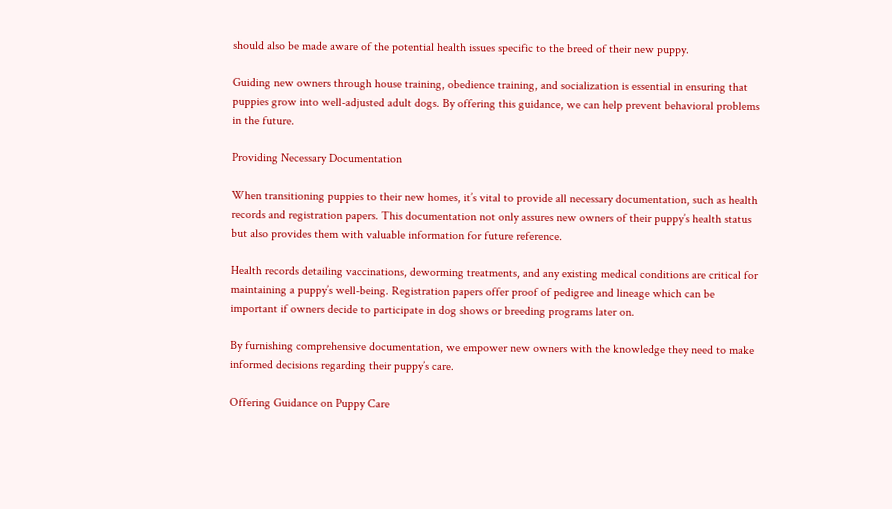should also be made aware of the potential health issues specific to the breed of their new puppy.

Guiding new owners through house training, obedience training, and socialization is essential in ensuring that puppies grow into well-adjusted adult dogs. By offering this guidance, we can help prevent behavioral problems in the future.

Providing Necessary Documentation

When transitioning puppies to their new homes, it’s vital to provide all necessary documentation, such as health records and registration papers. This documentation not only assures new owners of their puppy’s health status but also provides them with valuable information for future reference.

Health records detailing vaccinations, deworming treatments, and any existing medical conditions are critical for maintaining a puppy’s well-being. Registration papers offer proof of pedigree and lineage which can be important if owners decide to participate in dog shows or breeding programs later on.

By furnishing comprehensive documentation, we empower new owners with the knowledge they need to make informed decisions regarding their puppy’s care.

Offering Guidance on Puppy Care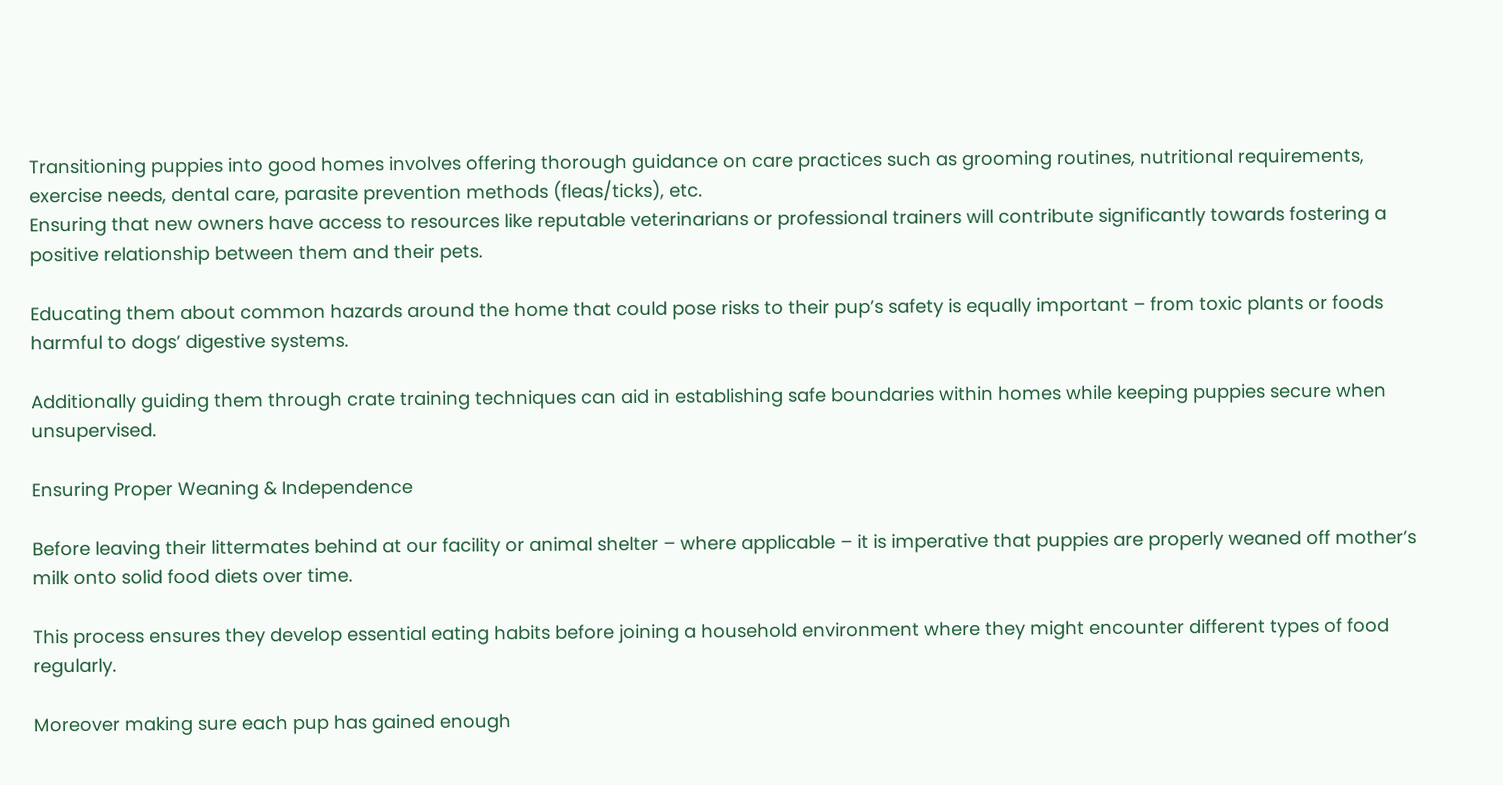Transitioning puppies into good homes involves offering thorough guidance on care practices such as grooming routines, nutritional requirements, exercise needs, dental care, parasite prevention methods (fleas/ticks), etc.
Ensuring that new owners have access to resources like reputable veterinarians or professional trainers will contribute significantly towards fostering a positive relationship between them and their pets.

Educating them about common hazards around the home that could pose risks to their pup’s safety is equally important – from toxic plants or foods harmful to dogs’ digestive systems.

Additionally guiding them through crate training techniques can aid in establishing safe boundaries within homes while keeping puppies secure when unsupervised.

Ensuring Proper Weaning & Independence

Before leaving their littermates behind at our facility or animal shelter – where applicable – it is imperative that puppies are properly weaned off mother’s milk onto solid food diets over time.

This process ensures they develop essential eating habits before joining a household environment where they might encounter different types of food regularly.

Moreover making sure each pup has gained enough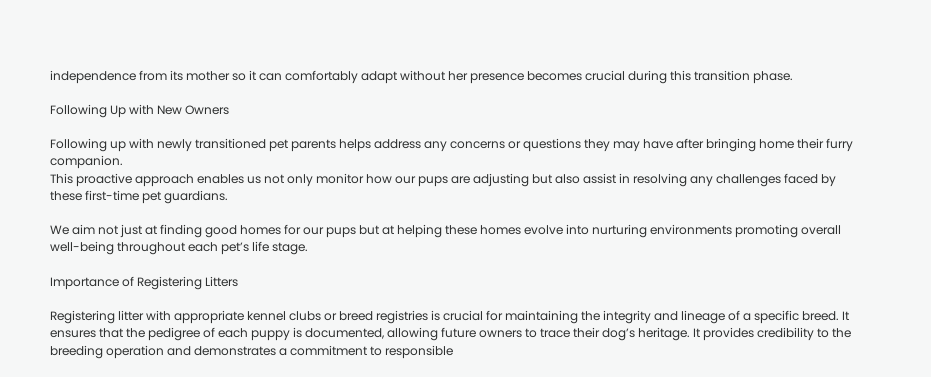independence from its mother so it can comfortably adapt without her presence becomes crucial during this transition phase.

Following Up with New Owners

Following up with newly transitioned pet parents helps address any concerns or questions they may have after bringing home their furry companion.
This proactive approach enables us not only monitor how our pups are adjusting but also assist in resolving any challenges faced by these first-time pet guardians.

We aim not just at finding good homes for our pups but at helping these homes evolve into nurturing environments promoting overall well-being throughout each pet’s life stage.

Importance of Registering Litters

Registering litter with appropriate kennel clubs or breed registries is crucial for maintaining the integrity and lineage of a specific breed. It ensures that the pedigree of each puppy is documented, allowing future owners to trace their dog’s heritage. It provides credibility to the breeding operation and demonstrates a commitment to responsible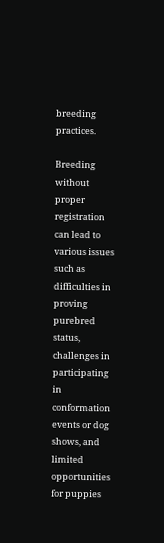breeding practices.

Breeding without proper registration can lead to various issues such as difficulties in proving purebred status, challenges in participating in conformation events or dog shows, and limited opportunities for puppies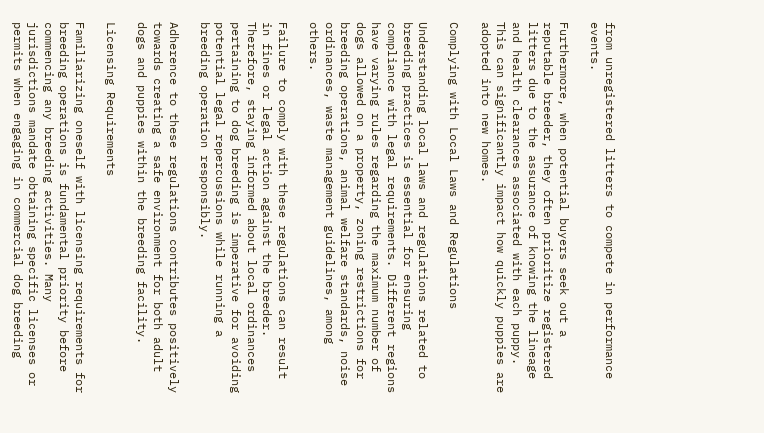from unregistered litters to compete in performance events.

Furthermore, when potential buyers seek out a reputable breeder, they often prioritize registered litters due to the assurance of knowing the lineage and health clearances associated with each puppy. This can significantly impact how quickly puppies are adopted into new homes.

Complying with Local Laws and Regulations

Understanding local laws and regulations related to breeding practices is essential for ensuring compliance with legal requirements. Different regions have varying rules regarding the maximum number of dogs allowed on a property, zoning restrictions for breeding operations, animal welfare standards, noise ordinances, waste management guidelines, among others.

Failure to comply with these regulations can result in fines or legal action against the breeder. Therefore, staying informed about local ordinances pertaining to dog breeding is imperative for avoiding potential legal repercussions while running a breeding operation responsibly.

Adherence to these regulations contributes positively towards creating a safe environment for both adult dogs and puppies within the breeding facility.

Licensing Requirements

Familiarizing oneself with licensing requirements for breeding operations is fundamental priority before commencing any breeding activities. Many jurisdictions mandate obtaining specific licenses or permits when engaging in commercial dog breeding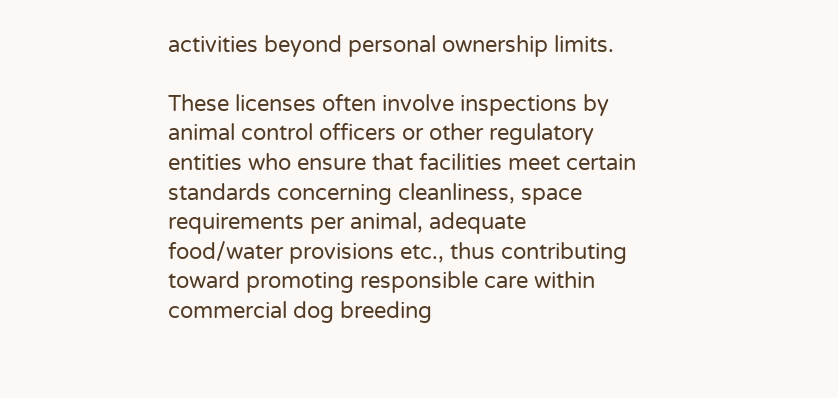activities beyond personal ownership limits.

These licenses often involve inspections by animal control officers or other regulatory entities who ensure that facilities meet certain standards concerning cleanliness, space requirements per animal, adequate food/water provisions etc., thus contributing toward promoting responsible care within commercial dog breeding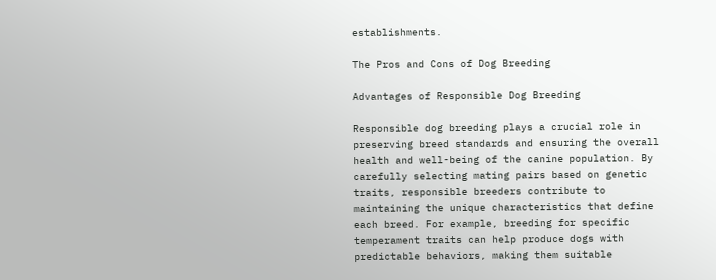establishments.

The Pros and Cons of Dog Breeding

Advantages of Responsible Dog Breeding

Responsible dog breeding plays a crucial role in preserving breed standards and ensuring the overall health and well-being of the canine population. By carefully selecting mating pairs based on genetic traits, responsible breeders contribute to maintaining the unique characteristics that define each breed. For example, breeding for specific temperament traits can help produce dogs with predictable behaviors, making them suitable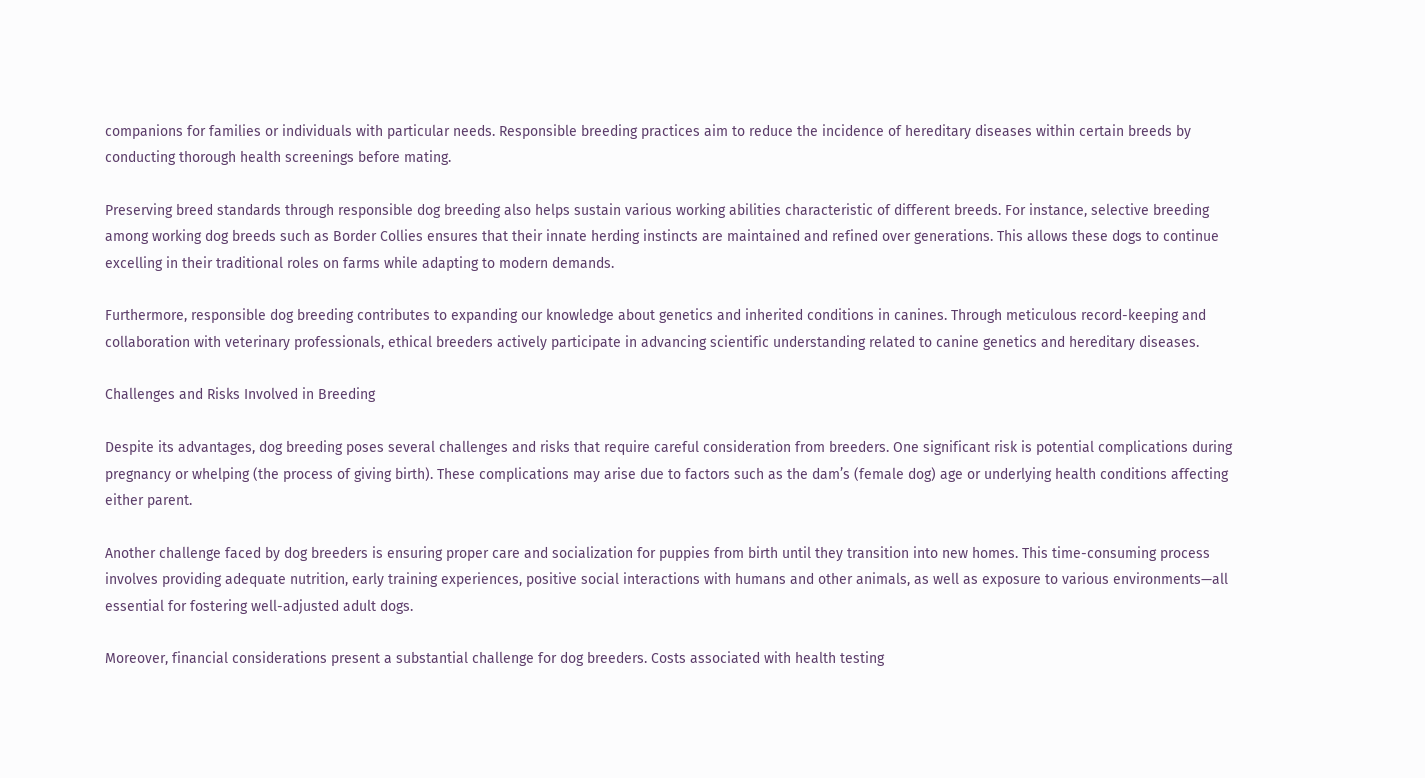companions for families or individuals with particular needs. Responsible breeding practices aim to reduce the incidence of hereditary diseases within certain breeds by conducting thorough health screenings before mating.

Preserving breed standards through responsible dog breeding also helps sustain various working abilities characteristic of different breeds. For instance, selective breeding among working dog breeds such as Border Collies ensures that their innate herding instincts are maintained and refined over generations. This allows these dogs to continue excelling in their traditional roles on farms while adapting to modern demands.

Furthermore, responsible dog breeding contributes to expanding our knowledge about genetics and inherited conditions in canines. Through meticulous record-keeping and collaboration with veterinary professionals, ethical breeders actively participate in advancing scientific understanding related to canine genetics and hereditary diseases.

Challenges and Risks Involved in Breeding

Despite its advantages, dog breeding poses several challenges and risks that require careful consideration from breeders. One significant risk is potential complications during pregnancy or whelping (the process of giving birth). These complications may arise due to factors such as the dam’s (female dog) age or underlying health conditions affecting either parent.

Another challenge faced by dog breeders is ensuring proper care and socialization for puppies from birth until they transition into new homes. This time-consuming process involves providing adequate nutrition, early training experiences, positive social interactions with humans and other animals, as well as exposure to various environments—all essential for fostering well-adjusted adult dogs.

Moreover, financial considerations present a substantial challenge for dog breeders. Costs associated with health testing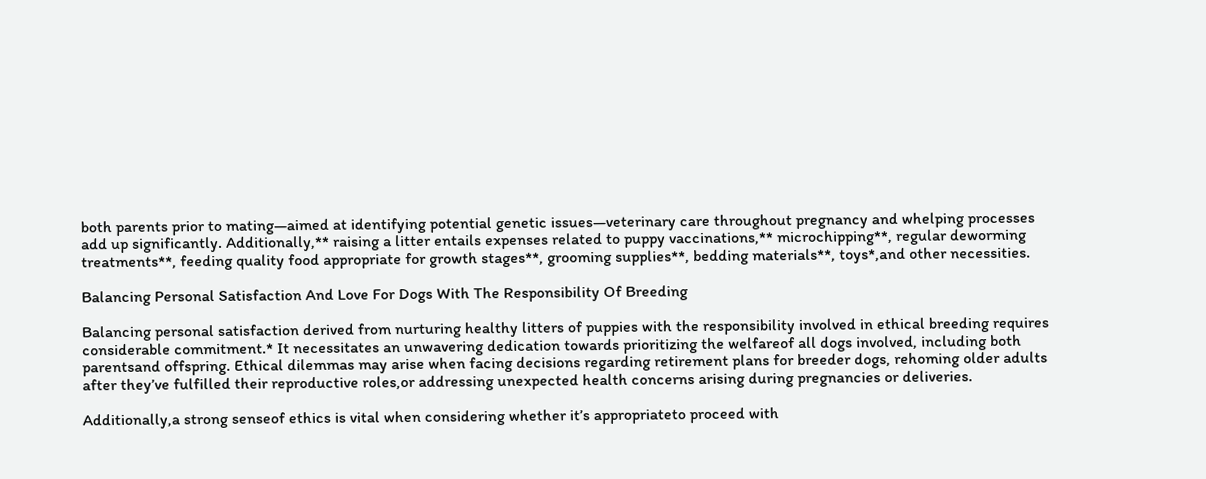both parents prior to mating—aimed at identifying potential genetic issues—veterinary care throughout pregnancy and whelping processes add up significantly. Additionally,** raising a litter entails expenses related to puppy vaccinations,** microchipping**, regular deworming treatments**, feeding quality food appropriate for growth stages**, grooming supplies**, bedding materials**, toys*,and other necessities.

Balancing Personal Satisfaction And Love For Dogs With The Responsibility Of Breeding

Balancing personal satisfaction derived from nurturing healthy litters of puppies with the responsibility involved in ethical breeding requires considerable commitment.* It necessitates an unwavering dedication towards prioritizing the welfareof all dogs involved, including both parentsand offspring. Ethical dilemmas may arise when facing decisions regarding retirement plans for breeder dogs, rehoming older adults after they’ve fulfilled their reproductive roles,or addressing unexpected health concerns arising during pregnancies or deliveries.

Additionally,a strong senseof ethics is vital when considering whether it’s appropriateto proceed with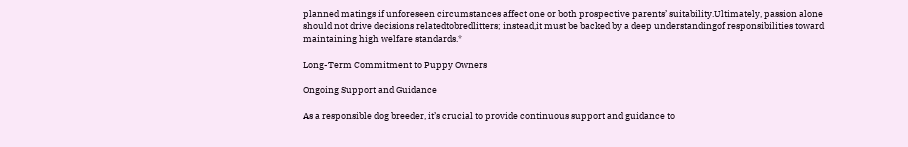planned matings if unforeseen circumstances affect one or both prospective parents’ suitability.Ultimately, passion alone should not drive decisions relatedtobredlitters; instead,it must be backed by a deep understandingof responsibilities toward maintaining high welfare standards.*

Long-Term Commitment to Puppy Owners

Ongoing Support and Guidance

As a responsible dog breeder, it’s crucial to provide continuous support and guidance to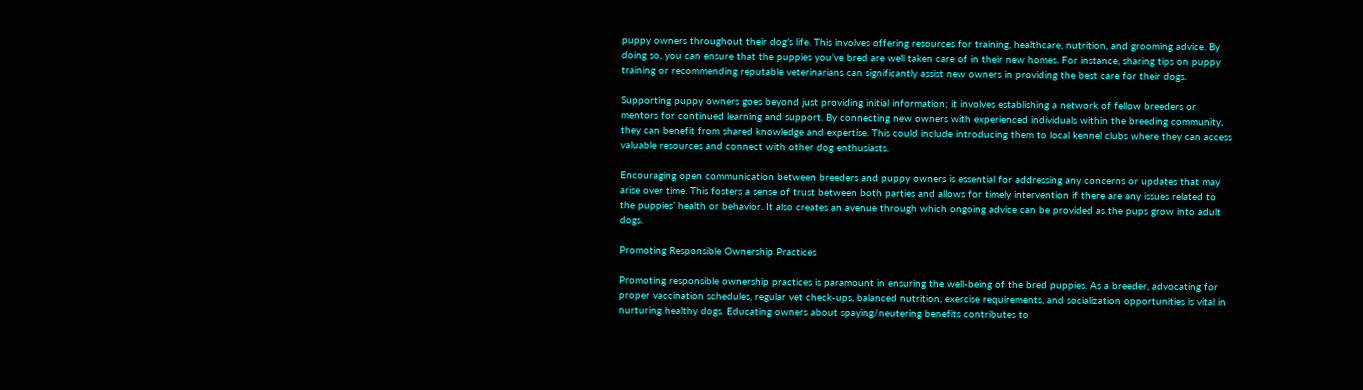puppy owners throughout their dog’s life. This involves offering resources for training, healthcare, nutrition, and grooming advice. By doing so, you can ensure that the puppies you’ve bred are well taken care of in their new homes. For instance, sharing tips on puppy training or recommending reputable veterinarians can significantly assist new owners in providing the best care for their dogs.

Supporting puppy owners goes beyond just providing initial information; it involves establishing a network of fellow breeders or mentors for continued learning and support. By connecting new owners with experienced individuals within the breeding community, they can benefit from shared knowledge and expertise. This could include introducing them to local kennel clubs where they can access valuable resources and connect with other dog enthusiasts.

Encouraging open communication between breeders and puppy owners is essential for addressing any concerns or updates that may arise over time. This fosters a sense of trust between both parties and allows for timely intervention if there are any issues related to the puppies’ health or behavior. It also creates an avenue through which ongoing advice can be provided as the pups grow into adult dogs.

Promoting Responsible Ownership Practices

Promoting responsible ownership practices is paramount in ensuring the well-being of the bred puppies. As a breeder, advocating for proper vaccination schedules, regular vet check-ups, balanced nutrition, exercise requirements, and socialization opportunities is vital in nurturing healthy dogs. Educating owners about spaying/neutering benefits contributes to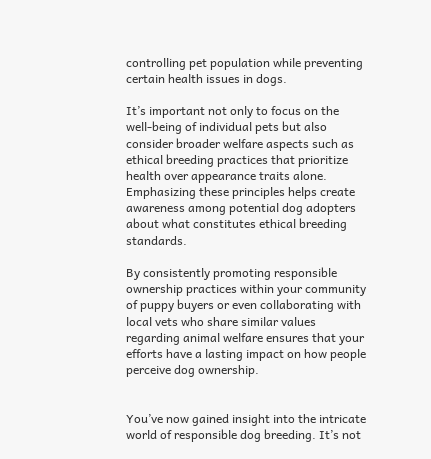controlling pet population while preventing certain health issues in dogs.

It’s important not only to focus on the well-being of individual pets but also consider broader welfare aspects such as ethical breeding practices that prioritize health over appearance traits alone. Emphasizing these principles helps create awareness among potential dog adopters about what constitutes ethical breeding standards.

By consistently promoting responsible ownership practices within your community of puppy buyers or even collaborating with local vets who share similar values regarding animal welfare ensures that your efforts have a lasting impact on how people perceive dog ownership.


You’ve now gained insight into the intricate world of responsible dog breeding. It’s not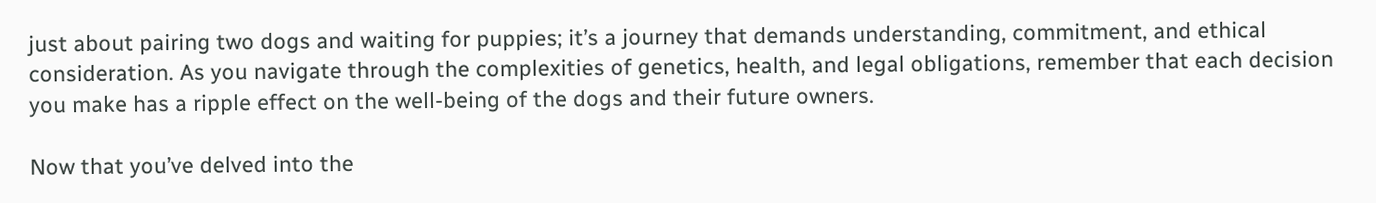just about pairing two dogs and waiting for puppies; it’s a journey that demands understanding, commitment, and ethical consideration. As you navigate through the complexities of genetics, health, and legal obligations, remember that each decision you make has a ripple effect on the well-being of the dogs and their future owners.

Now that you’ve delved into the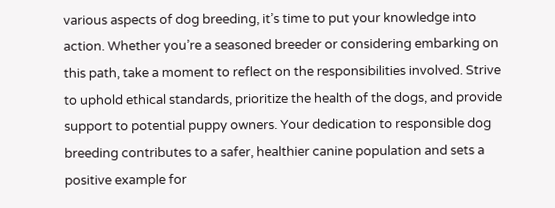various aspects of dog breeding, it’s time to put your knowledge into action. Whether you’re a seasoned breeder or considering embarking on this path, take a moment to reflect on the responsibilities involved. Strive to uphold ethical standards, prioritize the health of the dogs, and provide support to potential puppy owners. Your dedication to responsible dog breeding contributes to a safer, healthier canine population and sets a positive example for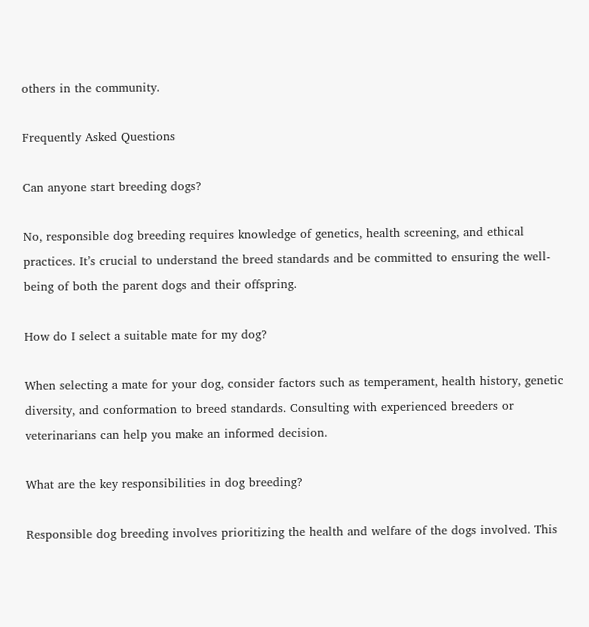others in the community.

Frequently Asked Questions

Can anyone start breeding dogs?

No, responsible dog breeding requires knowledge of genetics, health screening, and ethical practices. It’s crucial to understand the breed standards and be committed to ensuring the well-being of both the parent dogs and their offspring.

How do I select a suitable mate for my dog?

When selecting a mate for your dog, consider factors such as temperament, health history, genetic diversity, and conformation to breed standards. Consulting with experienced breeders or veterinarians can help you make an informed decision.

What are the key responsibilities in dog breeding?

Responsible dog breeding involves prioritizing the health and welfare of the dogs involved. This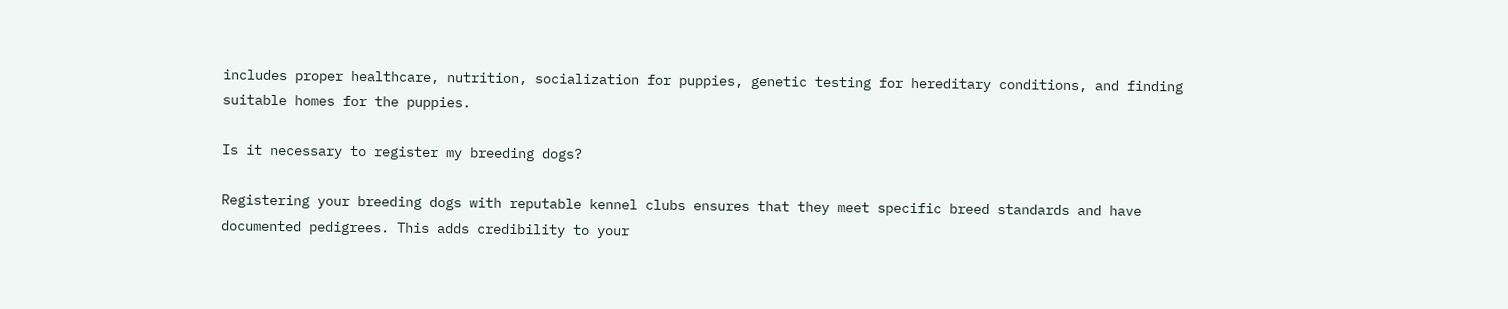includes proper healthcare, nutrition, socialization for puppies, genetic testing for hereditary conditions, and finding suitable homes for the puppies.

Is it necessary to register my breeding dogs?

Registering your breeding dogs with reputable kennel clubs ensures that they meet specific breed standards and have documented pedigrees. This adds credibility to your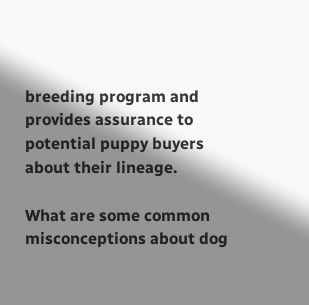breeding program and provides assurance to potential puppy buyers about their lineage.

What are some common misconceptions about dog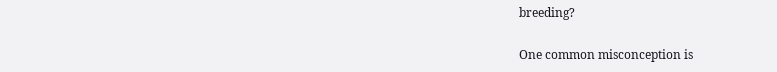breeding?

One common misconception is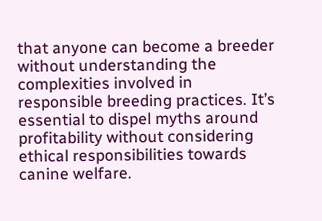that anyone can become a breeder without understanding the complexities involved in responsible breeding practices. It’s essential to dispel myths around profitability without considering ethical responsibilities towards canine welfare.